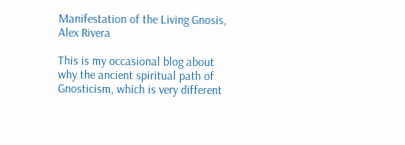Manifestation of the Living Gnosis, Alex Rivera

This is my occasional blog about why the ancient spiritual path of Gnosticism, which is very different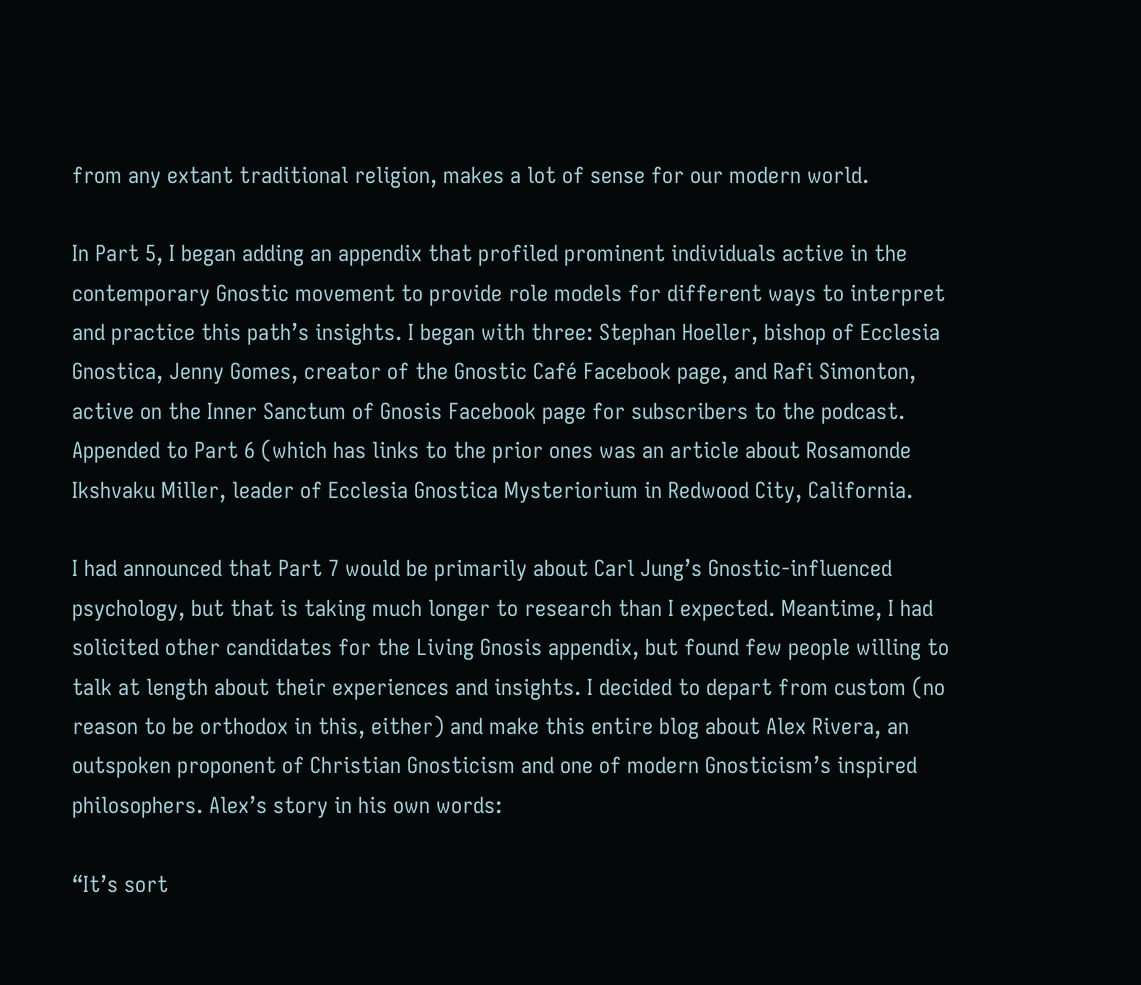from any extant traditional religion, makes a lot of sense for our modern world.

In Part 5, I began adding an appendix that profiled prominent individuals active in the contemporary Gnostic movement to provide role models for different ways to interpret and practice this path’s insights. I began with three: Stephan Hoeller, bishop of Ecclesia Gnostica, Jenny Gomes, creator of the Gnostic Café Facebook page, and Rafi Simonton, active on the Inner Sanctum of Gnosis Facebook page for subscribers to the podcast. Appended to Part 6 (which has links to the prior ones was an article about Rosamonde Ikshvaku Miller, leader of Ecclesia Gnostica Mysteriorium in Redwood City, California.

I had announced that Part 7 would be primarily about Carl Jung’s Gnostic-influenced psychology, but that is taking much longer to research than I expected. Meantime, I had solicited other candidates for the Living Gnosis appendix, but found few people willing to talk at length about their experiences and insights. I decided to depart from custom (no reason to be orthodox in this, either) and make this entire blog about Alex Rivera, an outspoken proponent of Christian Gnosticism and one of modern Gnosticism’s inspired philosophers. Alex’s story in his own words:

“It’s sort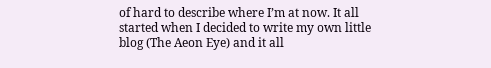of hard to describe where I’m at now. It all started when I decided to write my own little blog (The Aeon Eye) and it all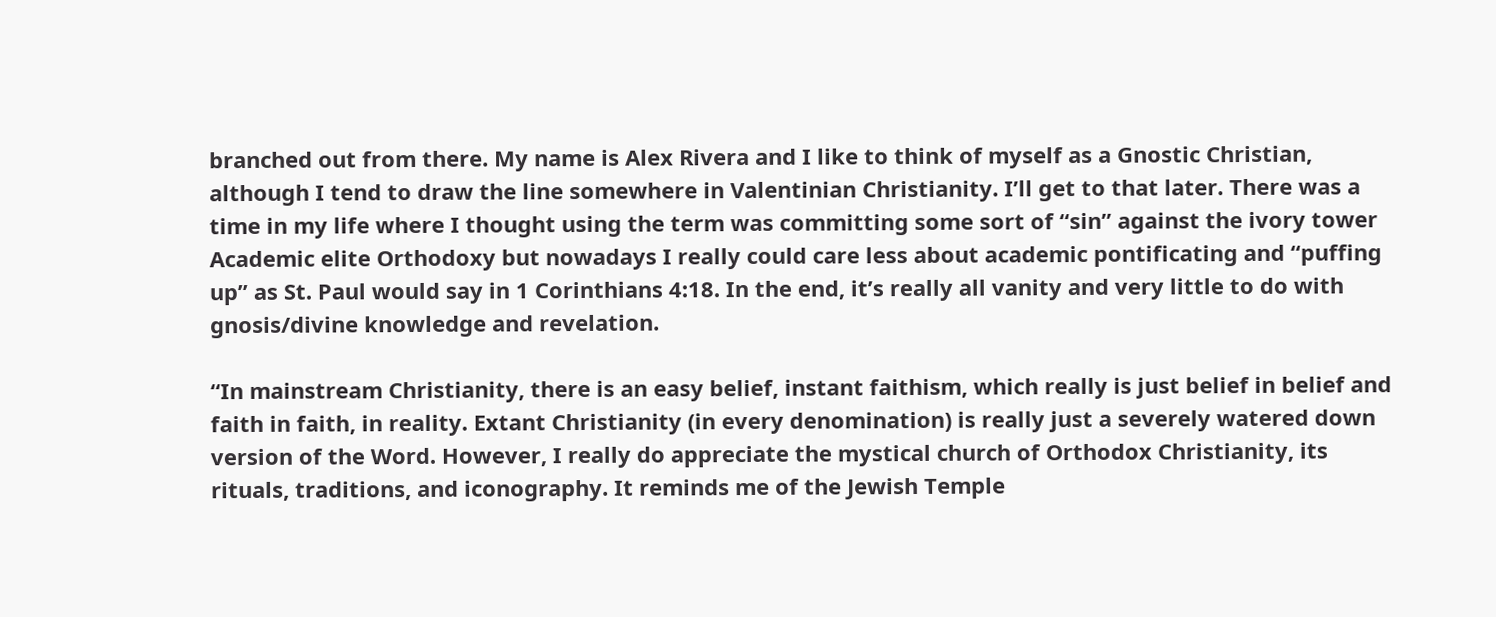branched out from there. My name is Alex Rivera and I like to think of myself as a Gnostic Christian, although I tend to draw the line somewhere in Valentinian Christianity. I’ll get to that later. There was a time in my life where I thought using the term was committing some sort of “sin” against the ivory tower Academic elite Orthodoxy but nowadays I really could care less about academic pontificating and “puffing up” as St. Paul would say in 1 Corinthians 4:18. In the end, it’s really all vanity and very little to do with gnosis/divine knowledge and revelation.

“In mainstream Christianity, there is an easy belief, instant faithism, which really is just belief in belief and faith in faith, in reality. Extant Christianity (in every denomination) is really just a severely watered down version of the Word. However, I really do appreciate the mystical church of Orthodox Christianity, its rituals, traditions, and iconography. It reminds me of the Jewish Temple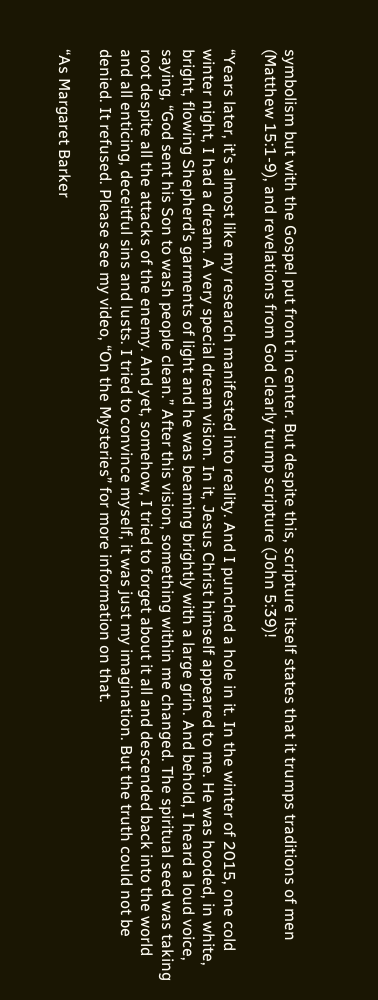symbolism but with the Gospel put front in center. But despite this, scripture itself states that it trumps traditions of men (Matthew 15:1-9), and revelations from God clearly trump scripture (John 5:39)!

“Years later, it’s almost like my research manifested into reality. And I punched a hole in it. In the winter of 2015, one cold winter night, I had a dream. A very special dream vision. In it, Jesus Christ himself appeared to me. He was hooded, in white, bright, flowing Shepherd’s garments of light and he was beaming brightly with a large grin. And behold, I heard a loud voice, saying, “God sent his Son to wash people clean.” After this vision, something within me changed. The spiritual seed was taking root despite all the attacks of the enemy. And yet, somehow, I tried to forget about it all and descended back into the world and all enticing, deceitful sins and lusts. I tried to convince myself, it was just my imagination. But the truth could not be denied. It refused. Please see my video, “On the Mysteries” for more information on that.

“As Margaret Barker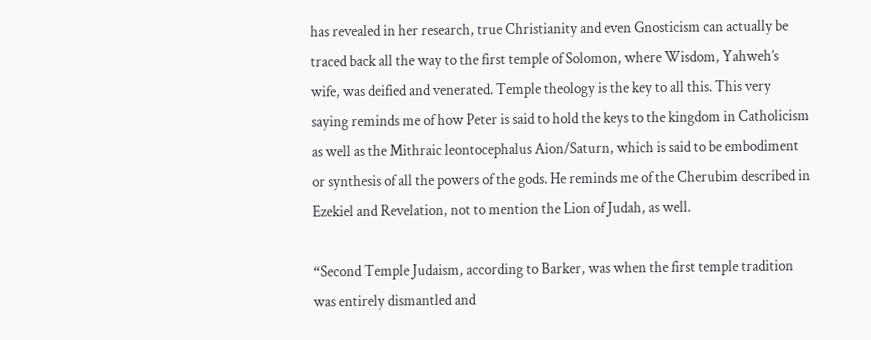has revealed in her research, true Christianity and even Gnosticism can actually be traced back all the way to the first temple of Solomon, where Wisdom, Yahweh’s wife, was deified and venerated. Temple theology is the key to all this. This very saying reminds me of how Peter is said to hold the keys to the kingdom in Catholicism as well as the Mithraic leontocephalus Aion/Saturn, which is said to be embodiment or synthesis of all the powers of the gods. He reminds me of the Cherubim described in Ezekiel and Revelation, not to mention the Lion of Judah, as well.

“Second Temple Judaism, according to Barker, was when the first temple tradition was entirely dismantled and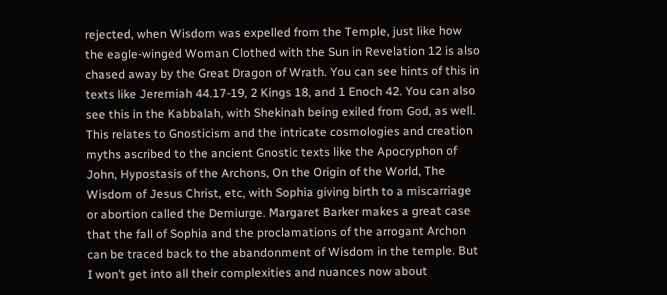rejected, when Wisdom was expelled from the Temple, just like how the eagle-winged Woman Clothed with the Sun in Revelation 12 is also chased away by the Great Dragon of Wrath. You can see hints of this in texts like Jeremiah 44.17-19, 2 Kings 18, and 1 Enoch 42. You can also see this in the Kabbalah, with Shekinah being exiled from God, as well. This relates to Gnosticism and the intricate cosmologies and creation myths ascribed to the ancient Gnostic texts like the Apocryphon of John, Hypostasis of the Archons, On the Origin of the World, The Wisdom of Jesus Christ, etc, with Sophia giving birth to a miscarriage or abortion called the Demiurge. Margaret Barker makes a great case that the fall of Sophia and the proclamations of the arrogant Archon can be traced back to the abandonment of Wisdom in the temple. But I won’t get into all their complexities and nuances now about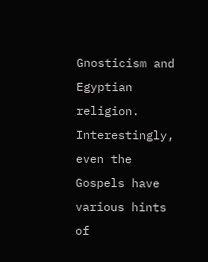Gnosticism and Egyptian religion. Interestingly, even the Gospels have various hints of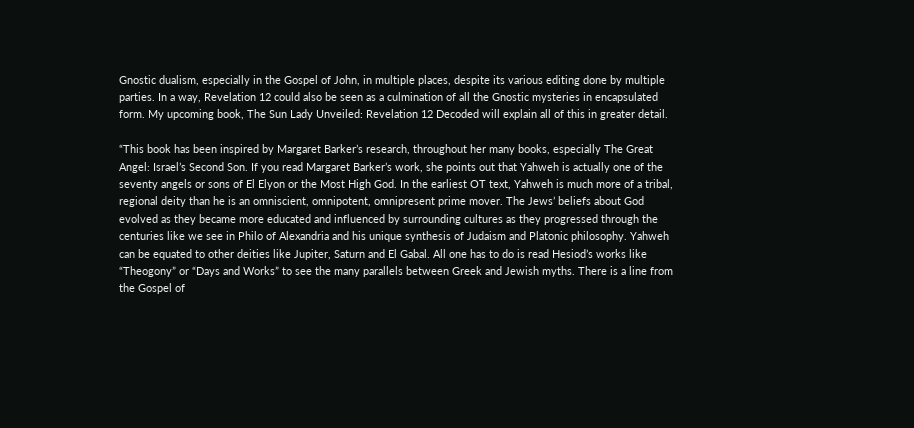Gnostic dualism, especially in the Gospel of John, in multiple places, despite its various editing done by multiple parties. In a way, Revelation 12 could also be seen as a culmination of all the Gnostic mysteries in encapsulated form. My upcoming book, The Sun Lady Unveiled: Revelation 12 Decoded will explain all of this in greater detail.

“This book has been inspired by Margaret Barker’s research, throughout her many books, especially The Great Angel: Israel’s Second Son. If you read Margaret Barker’s work, she points out that Yahweh is actually one of the seventy angels or sons of El Elyon or the Most High God. In the earliest OT text, Yahweh is much more of a tribal, regional deity than he is an omniscient, omnipotent, omnipresent prime mover. The Jews’ beliefs about God evolved as they became more educated and influenced by surrounding cultures as they progressed through the centuries like we see in Philo of Alexandria and his unique synthesis of Judaism and Platonic philosophy. Yahweh can be equated to other deities like Jupiter, Saturn and El Gabal. All one has to do is read Hesiod’s works like “Theogony” or “Days and Works” to see the many parallels between Greek and Jewish myths. There is a line from the Gospel of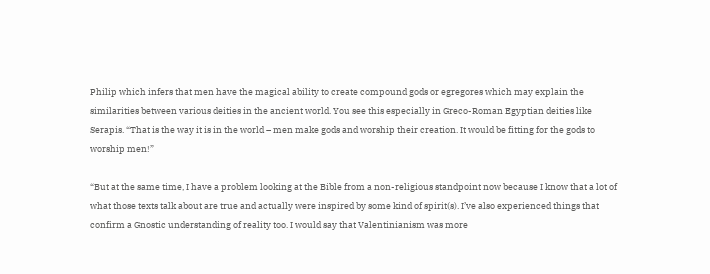Philip which infers that men have the magical ability to create compound gods or egregores which may explain the similarities between various deities in the ancient world. You see this especially in Greco-Roman Egyptian deities like Serapis. “That is the way it is in the world – men make gods and worship their creation. It would be fitting for the gods to worship men!”

“But at the same time, I have a problem looking at the Bible from a non-religious standpoint now because I know that a lot of what those texts talk about are true and actually were inspired by some kind of spirit(s). I’ve also experienced things that confirm a Gnostic understanding of reality too. I would say that Valentinianism was more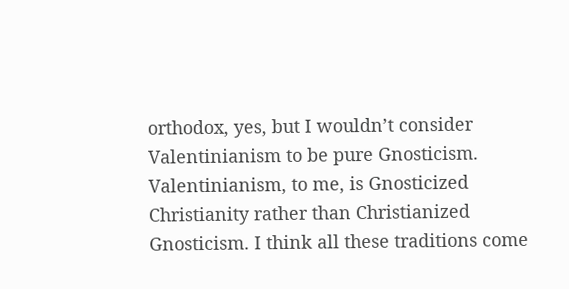orthodox, yes, but I wouldn’t consider Valentinianism to be pure Gnosticism. Valentinianism, to me, is Gnosticized Christianity rather than Christianized Gnosticism. I think all these traditions come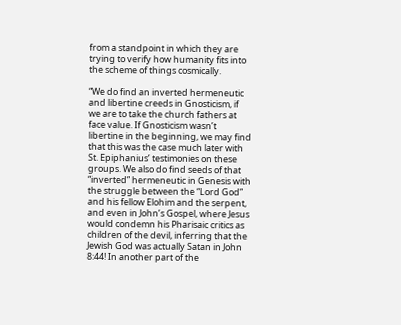from a standpoint in which they are trying to verify how humanity fits into the scheme of things cosmically.

“We do find an inverted hermeneutic and libertine creeds in Gnosticism, if we are to take the church fathers at face value. If Gnosticism wasn’t libertine in the beginning, we may find that this was the case much later with St. Epiphanius’ testimonies on these groups. We also do find seeds of that “inverted” hermeneutic in Genesis with the struggle between the “Lord God” and his fellow Elohim and the serpent, and even in John’s Gospel, where Jesus would condemn his Pharisaic critics as children of the devil, inferring that the Jewish God was actually Satan in John 8:44! In another part of the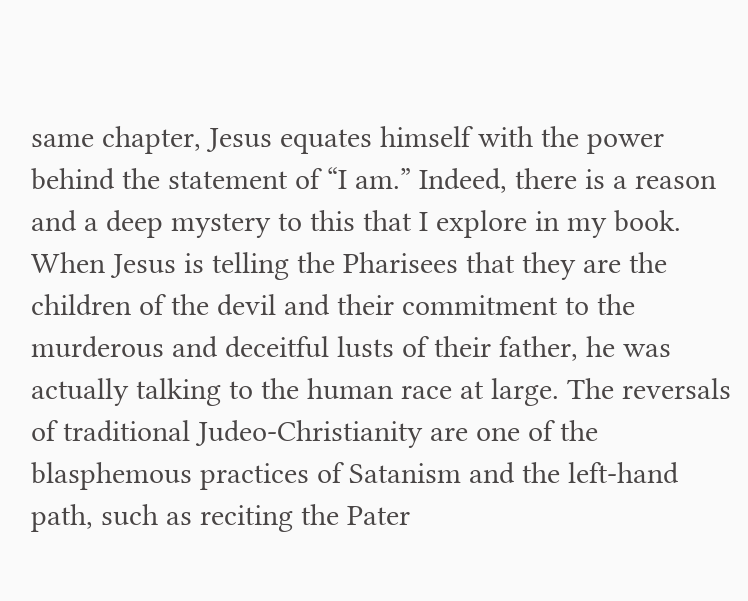same chapter, Jesus equates himself with the power behind the statement of “I am.” Indeed, there is a reason and a deep mystery to this that I explore in my book. When Jesus is telling the Pharisees that they are the children of the devil and their commitment to the murderous and deceitful lusts of their father, he was actually talking to the human race at large. The reversals of traditional Judeo-Christianity are one of the blasphemous practices of Satanism and the left-hand path, such as reciting the Pater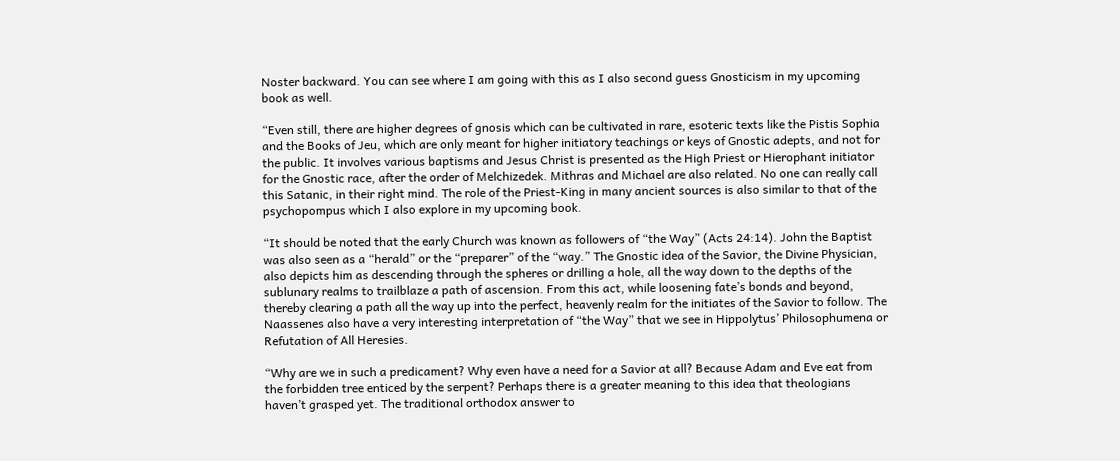Noster backward. You can see where I am going with this as I also second guess Gnosticism in my upcoming book as well.

“Even still, there are higher degrees of gnosis which can be cultivated in rare, esoteric texts like the Pistis Sophia and the Books of Jeu, which are only meant for higher initiatory teachings or keys of Gnostic adepts, and not for the public. It involves various baptisms and Jesus Christ is presented as the High Priest or Hierophant initiator for the Gnostic race, after the order of Melchizedek. Mithras and Michael are also related. No one can really call this Satanic, in their right mind. The role of the Priest-King in many ancient sources is also similar to that of the psychopompus which I also explore in my upcoming book.

“It should be noted that the early Church was known as followers of “the Way” (Acts 24:14). John the Baptist was also seen as a “herald” or the “preparer” of the “way.” The Gnostic idea of the Savior, the Divine Physician, also depicts him as descending through the spheres or drilling a hole, all the way down to the depths of the sublunary realms to trailblaze a path of ascension. From this act, while loosening fate’s bonds and beyond, thereby clearing a path all the way up into the perfect, heavenly realm for the initiates of the Savior to follow. The Naassenes also have a very interesting interpretation of “the Way” that we see in Hippolytus’ Philosophumena or Refutation of All Heresies.

“Why are we in such a predicament? Why even have a need for a Savior at all? Because Adam and Eve eat from the forbidden tree enticed by the serpent? Perhaps there is a greater meaning to this idea that theologians haven’t grasped yet. The traditional orthodox answer to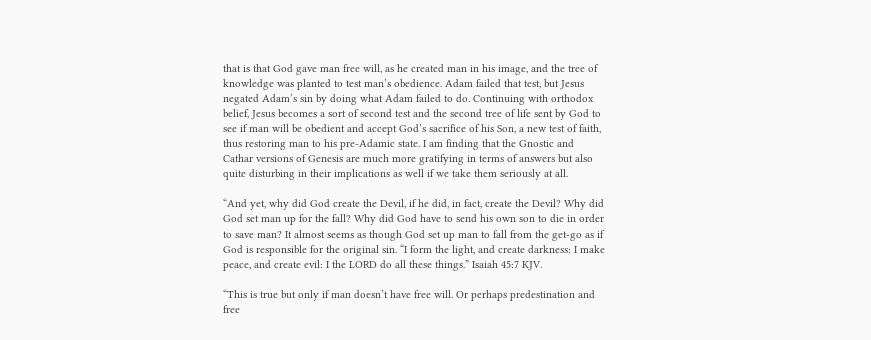that is that God gave man free will, as he created man in his image, and the tree of knowledge was planted to test man’s obedience. Adam failed that test, but Jesus negated Adam’s sin by doing what Adam failed to do. Continuing with orthodox belief, Jesus becomes a sort of second test and the second tree of life sent by God to see if man will be obedient and accept God’s sacrifice of his Son, a new test of faith, thus restoring man to his pre-Adamic state. I am finding that the Gnostic and Cathar versions of Genesis are much more gratifying in terms of answers but also quite disturbing in their implications as well if we take them seriously at all.

“And yet, why did God create the Devil, if he did, in fact, create the Devil? Why did God set man up for the fall? Why did God have to send his own son to die in order to save man? It almost seems as though God set up man to fall from the get-go as if God is responsible for the original sin. “I form the light, and create darkness: I make peace, and create evil: I the LORD do all these things.” Isaiah 45:7 KJV.

“This is true but only if man doesn’t have free will. Or perhaps predestination and free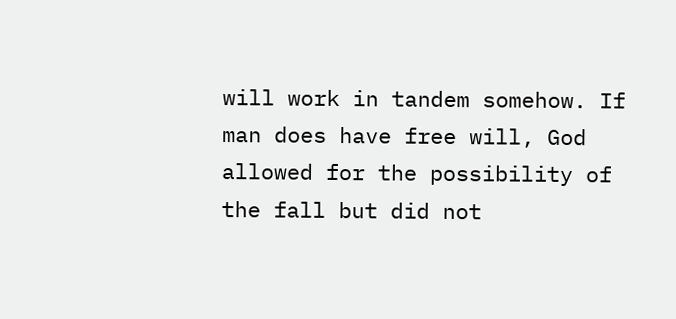will work in tandem somehow. If man does have free will, God allowed for the possibility of the fall but did not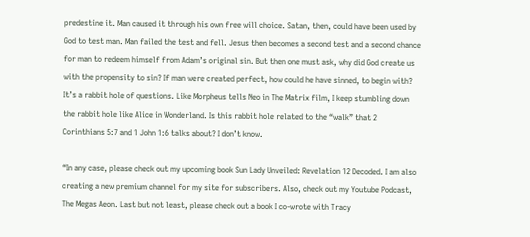predestine it. Man caused it through his own free will choice. Satan, then, could have been used by God to test man. Man failed the test and fell. Jesus then becomes a second test and a second chance for man to redeem himself from Adam’s original sin. But then one must ask, why did God create us with the propensity to sin? If man were created perfect, how could he have sinned, to begin with? It’s a rabbit hole of questions. Like Morpheus tells Neo in The Matrix film, I keep stumbling down the rabbit hole like Alice in Wonderland. Is this rabbit hole related to the “walk” that 2 Corinthians 5:7 and 1 John 1:6 talks about? I don’t know.

“In any case, please check out my upcoming book Sun Lady Unveiled: Revelation 12 Decoded. I am also creating a new premium channel for my site for subscribers. Also, check out my Youtube Podcast, The Megas Aeon. Last but not least, please check out a book I co-wrote with Tracy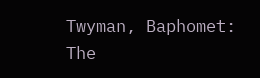Twyman, Baphomet: The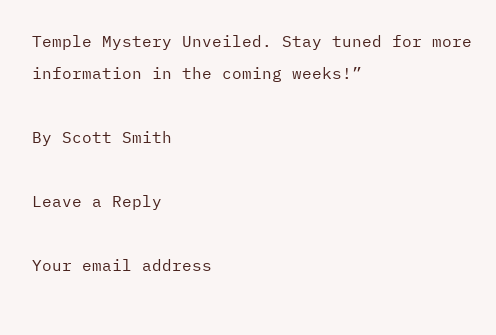Temple Mystery Unveiled. Stay tuned for more information in the coming weeks!”

By Scott Smith

Leave a Reply

Your email address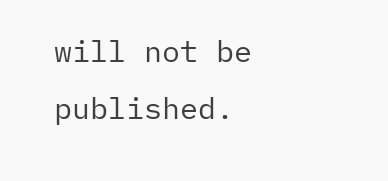will not be published.